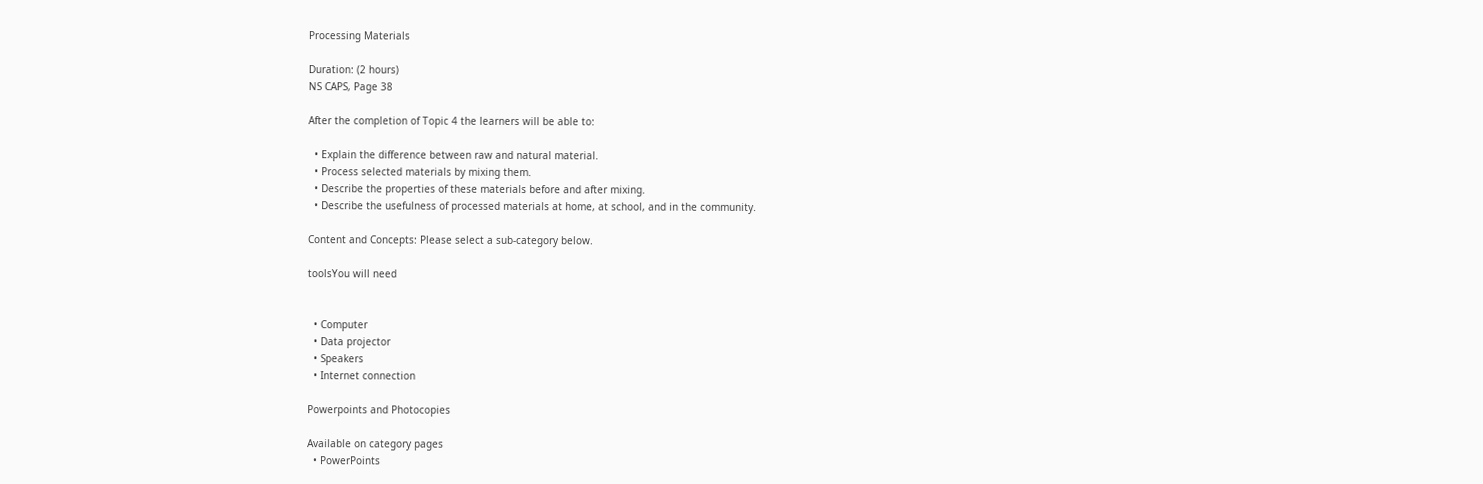Processing Materials

Duration: (2 hours)
NS CAPS, Page 38

After the completion of Topic 4 the learners will be able to:

  • Explain the difference between raw and natural material.
  • Process selected materials by mixing them.
  • Describe the properties of these materials before and after mixing.
  • Describe the usefulness of processed materials at home, at school, and in the community.

Content and Concepts: Please select a sub-category below.

toolsYou will need


  • Computer
  • Data projector
  • Speakers
  • Internet connection

Powerpoints and Photocopies

Available on category pages
  • PowerPoints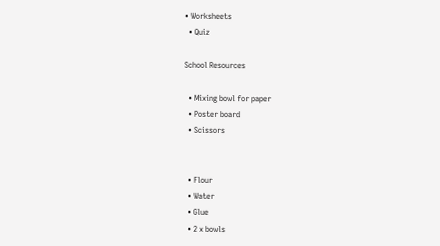• Worksheets
  • Quiz

School Resources

  • Mixing bowl for paper
  • Poster board
  • Scissors


  • Flour
  • Water
  • Glue
  • 2 x bowls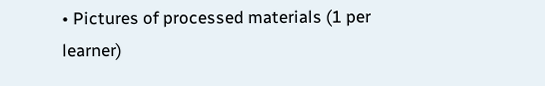• Pictures of processed materials (1 per learner)